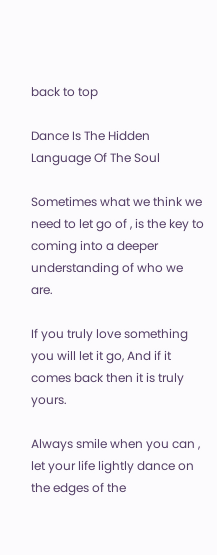back to top

Dance Is The Hidden Language Of The Soul

Sometimes what we think we need to let go of , is the key to coming into a deeper understanding of who we are.

If you truly love something you will let it go, And if it comes back then it is truly yours.

Always smile when you can , let your life lightly dance on the edges of the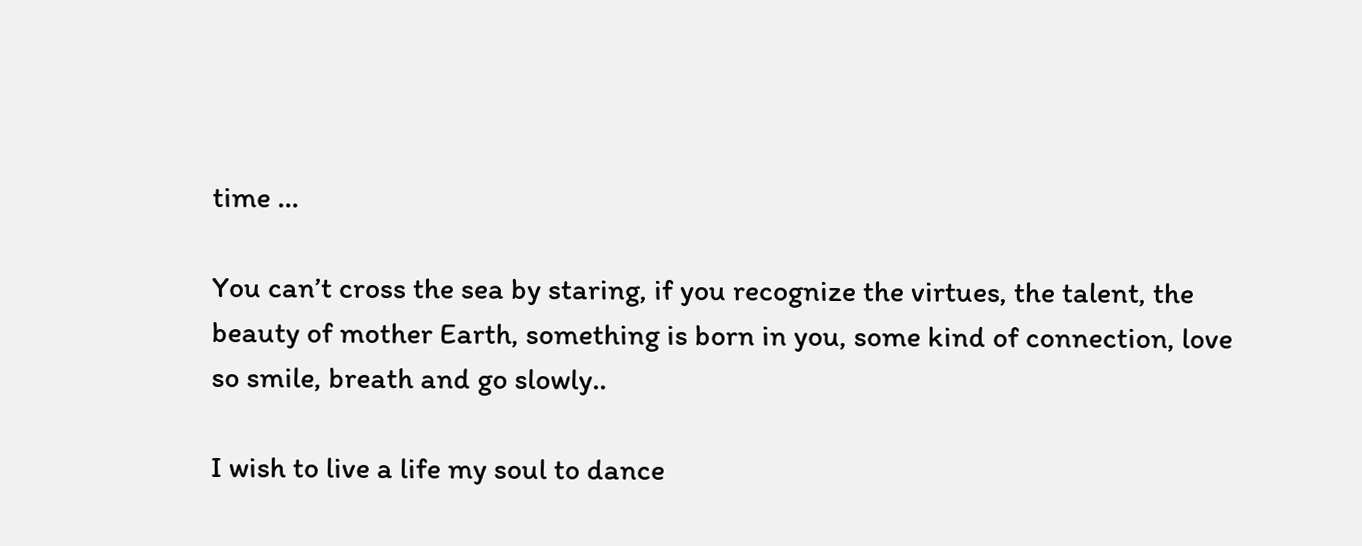time …

You can’t cross the sea by staring, if you recognize the virtues, the talent, the beauty of mother Earth, something is born in you, some kind of connection, love so smile, breath and go slowly..

I wish to live a life my soul to dance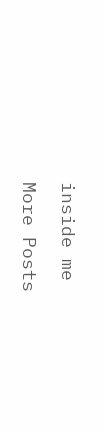inside me

More Posts